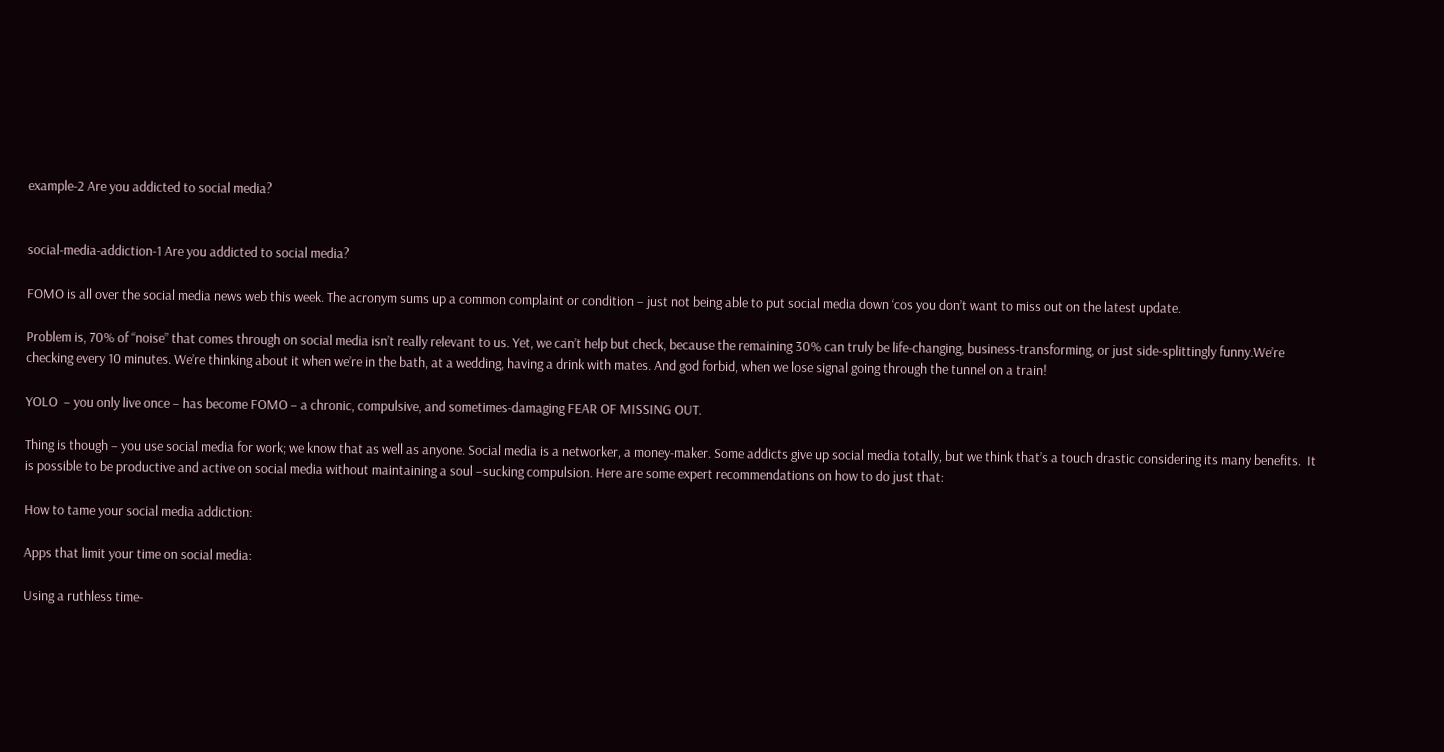example-2 Are you addicted to social media?


social-media-addiction-1 Are you addicted to social media?

FOMO is all over the social media news web this week. The acronym sums up a common complaint or condition – just not being able to put social media down ‘cos you don’t want to miss out on the latest update.

Problem is, 70% of “noise” that comes through on social media isn’t really relevant to us. Yet, we can’t help but check, because the remaining 30% can truly be life-changing, business-transforming, or just side-splittingly funny.We’re checking every 10 minutes. We’re thinking about it when we’re in the bath, at a wedding, having a drink with mates. And god forbid, when we lose signal going through the tunnel on a train!

YOLO  – you only live once – has become FOMO – a chronic, compulsive, and sometimes-damaging FEAR OF MISSING OUT.

Thing is though – you use social media for work; we know that as well as anyone. Social media is a networker, a money-maker. Some addicts give up social media totally, but we think that’s a touch drastic considering its many benefits.  It is possible to be productive and active on social media without maintaining a soul –sucking compulsion. Here are some expert recommendations on how to do just that:

How to tame your social media addiction:

Apps that limit your time on social media:

Using a ruthless time-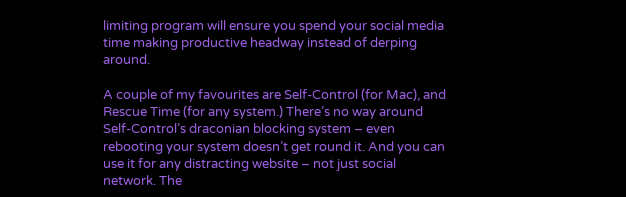limiting program will ensure you spend your social media time making productive headway instead of derping around.

A couple of my favourites are Self-Control (for Mac), and Rescue Time (for any system.) There’s no way around Self-Control’s draconian blocking system – even rebooting your system doesn’t get round it. And you can use it for any distracting website – not just social network. The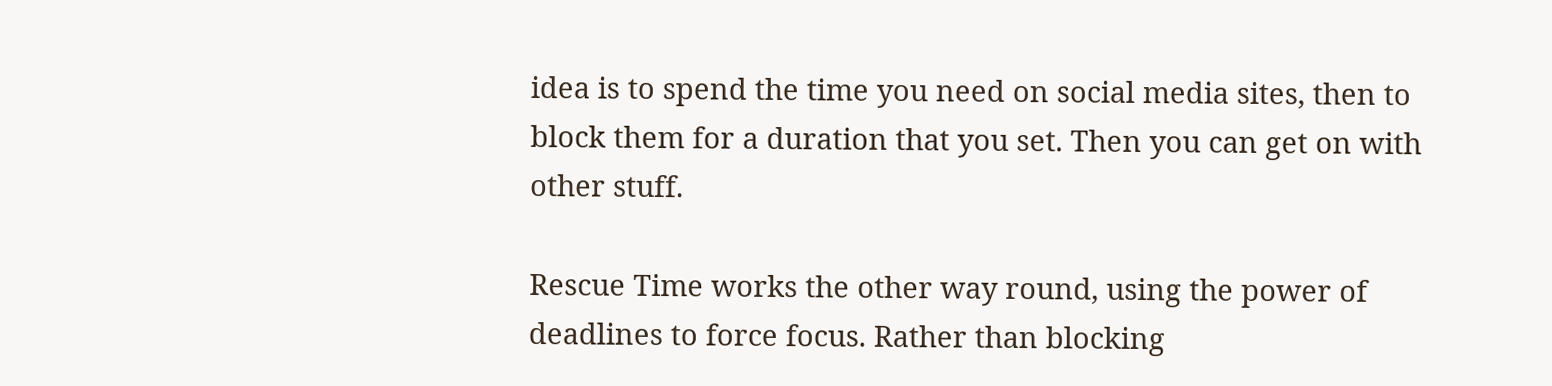idea is to spend the time you need on social media sites, then to block them for a duration that you set. Then you can get on with other stuff.

Rescue Time works the other way round, using the power of deadlines to force focus. Rather than blocking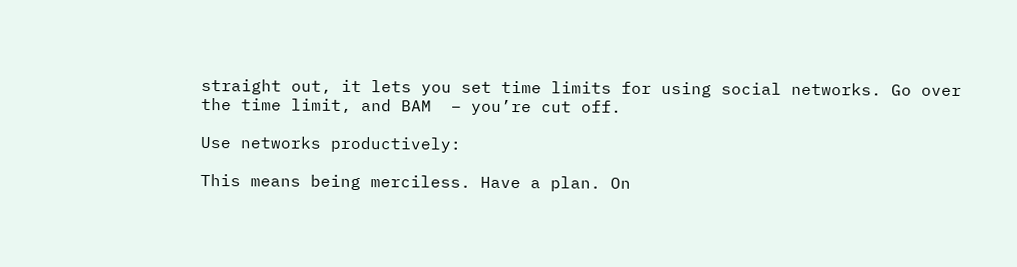straight out, it lets you set time limits for using social networks. Go over the time limit, and BAM  – you’re cut off.

Use networks productively:

This means being merciless. Have a plan. On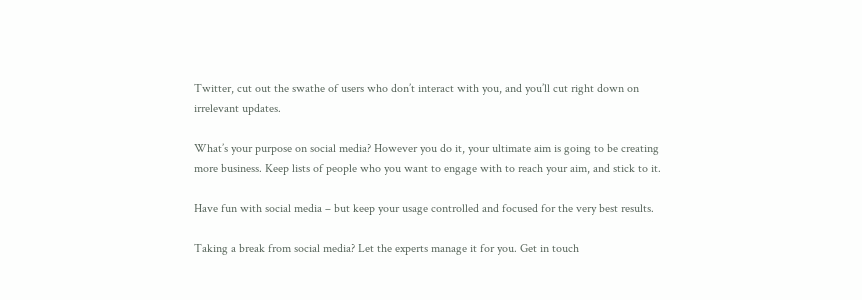Twitter, cut out the swathe of users who don’t interact with you, and you’ll cut right down on irrelevant updates.

What’s your purpose on social media? However you do it, your ultimate aim is going to be creating more business. Keep lists of people who you want to engage with to reach your aim, and stick to it.

Have fun with social media – but keep your usage controlled and focused for the very best results.

Taking a break from social media? Let the experts manage it for you. Get in touch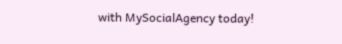with MySocialAgency today!